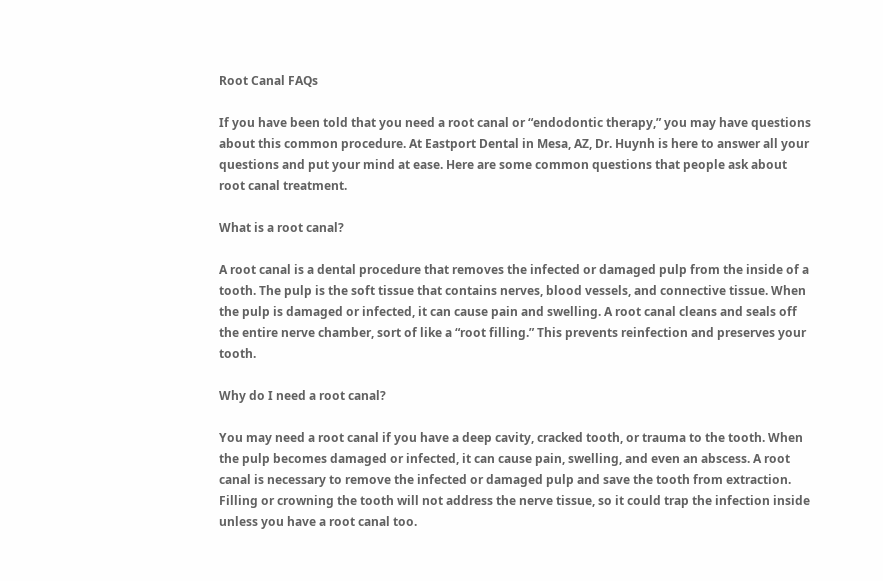Root Canal FAQs

If you have been told that you need a root canal or “endodontic therapy,” you may have questions about this common procedure. At Eastport Dental in Mesa, AZ, Dr. Huynh is here to answer all your questions and put your mind at ease. Here are some common questions that people ask about root canal treatment.

What is a root canal?

A root canal is a dental procedure that removes the infected or damaged pulp from the inside of a tooth. The pulp is the soft tissue that contains nerves, blood vessels, and connective tissue. When the pulp is damaged or infected, it can cause pain and swelling. A root canal cleans and seals off the entire nerve chamber, sort of like a “root filling.” This prevents reinfection and preserves your tooth.

Why do I need a root canal?

You may need a root canal if you have a deep cavity, cracked tooth, or trauma to the tooth. When the pulp becomes damaged or infected, it can cause pain, swelling, and even an abscess. A root canal is necessary to remove the infected or damaged pulp and save the tooth from extraction. Filling or crowning the tooth will not address the nerve tissue, so it could trap the infection inside unless you have a root canal too.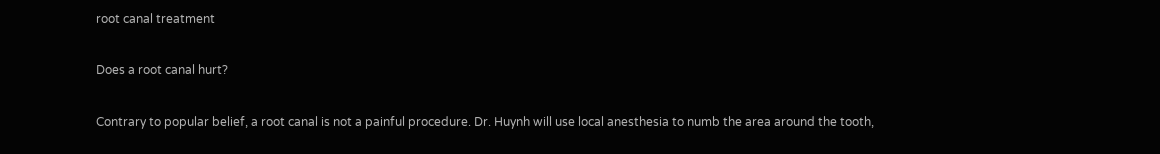root canal treatment

Does a root canal hurt?

Contrary to popular belief, a root canal is not a painful procedure. Dr. Huynh will use local anesthesia to numb the area around the tooth,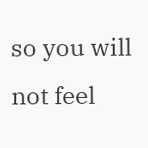so you will not feel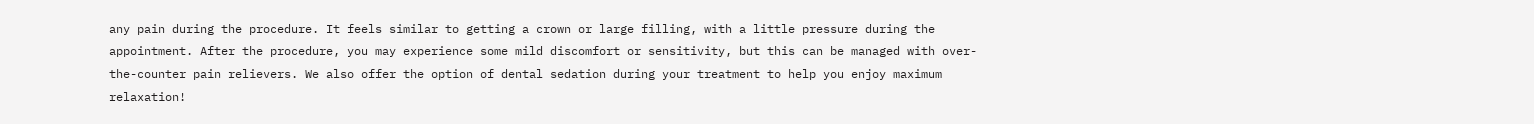any pain during the procedure. It feels similar to getting a crown or large filling, with a little pressure during the appointment. After the procedure, you may experience some mild discomfort or sensitivity, but this can be managed with over-the-counter pain relievers. We also offer the option of dental sedation during your treatment to help you enjoy maximum relaxation!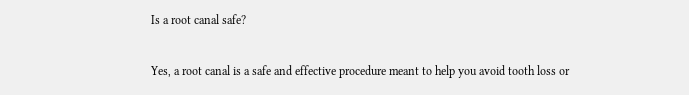Is a root canal safe?

Yes, a root canal is a safe and effective procedure meant to help you avoid tooth loss or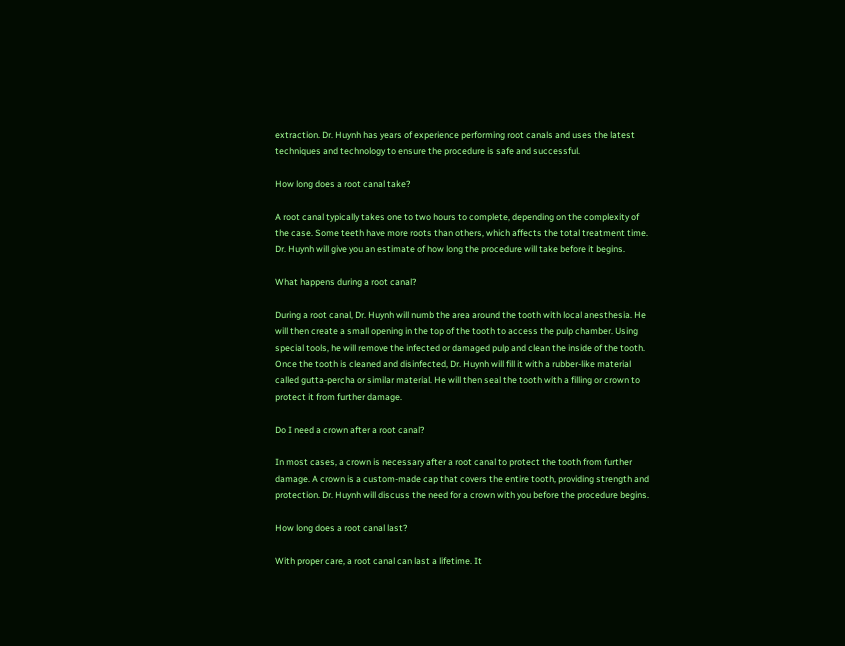extraction. Dr. Huynh has years of experience performing root canals and uses the latest techniques and technology to ensure the procedure is safe and successful.

How long does a root canal take?

A root canal typically takes one to two hours to complete, depending on the complexity of the case. Some teeth have more roots than others, which affects the total treatment time. Dr. Huynh will give you an estimate of how long the procedure will take before it begins.

What happens during a root canal?

During a root canal, Dr. Huynh will numb the area around the tooth with local anesthesia. He will then create a small opening in the top of the tooth to access the pulp chamber. Using special tools, he will remove the infected or damaged pulp and clean the inside of the tooth. Once the tooth is cleaned and disinfected, Dr. Huynh will fill it with a rubber-like material called gutta-percha or similar material. He will then seal the tooth with a filling or crown to protect it from further damage.

Do I need a crown after a root canal?

In most cases, a crown is necessary after a root canal to protect the tooth from further damage. A crown is a custom-made cap that covers the entire tooth, providing strength and protection. Dr. Huynh will discuss the need for a crown with you before the procedure begins.

How long does a root canal last?

With proper care, a root canal can last a lifetime. It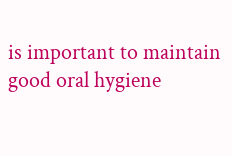is important to maintain good oral hygiene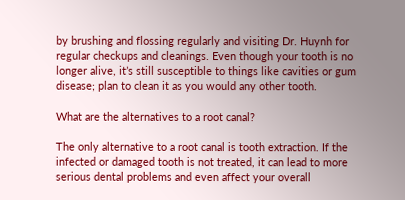by brushing and flossing regularly and visiting Dr. Huynh for regular checkups and cleanings. Even though your tooth is no longer alive, it’s still susceptible to things like cavities or gum disease; plan to clean it as you would any other tooth.

What are the alternatives to a root canal?

The only alternative to a root canal is tooth extraction. If the infected or damaged tooth is not treated, it can lead to more serious dental problems and even affect your overall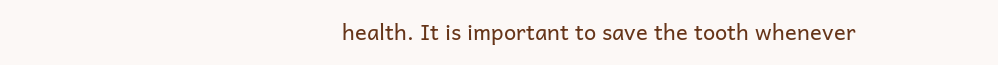health. It is important to save the tooth whenever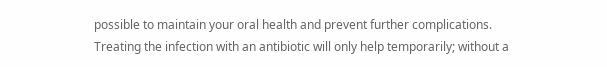possible to maintain your oral health and prevent further complications. Treating the infection with an antibiotic will only help temporarily; without a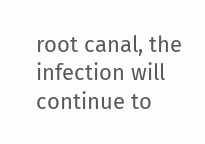root canal, the infection will continue to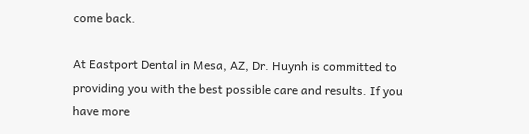come back.

At Eastport Dental in Mesa, AZ, Dr. Huynh is committed to providing you with the best possible care and results. If you have more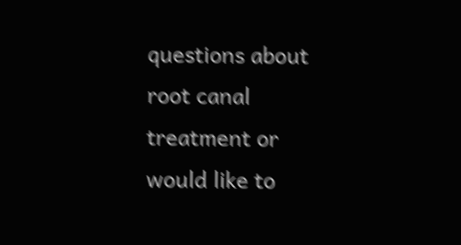questions about root canal treatment or would like to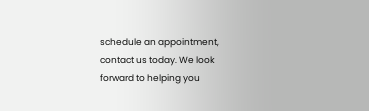schedule an appointment, contact us today. We look forward to helping you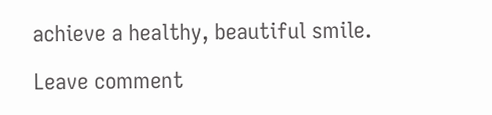achieve a healthy, beautiful smile.

Leave comment